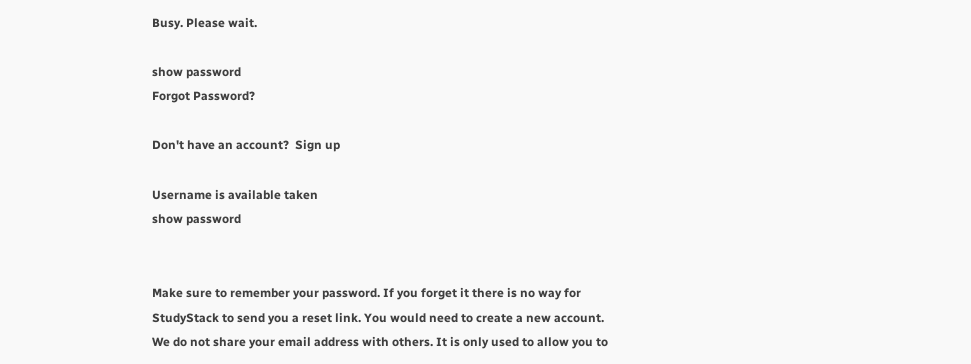Busy. Please wait.

show password
Forgot Password?

Don't have an account?  Sign up

Username is available taken
show password


Make sure to remember your password. If you forget it there is no way for StudyStack to send you a reset link. You would need to create a new account.
We do not share your email address with others. It is only used to allow you to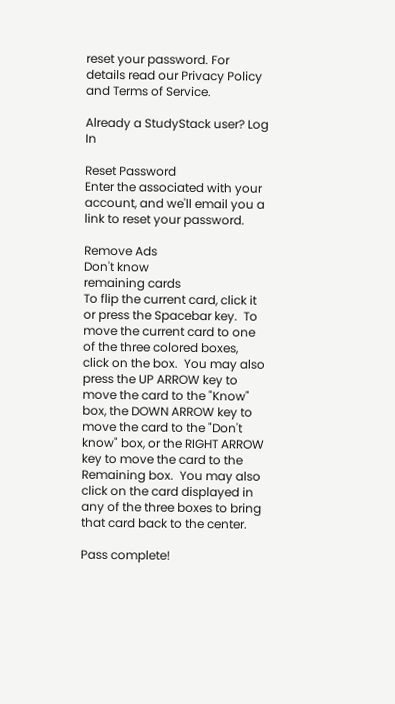reset your password. For details read our Privacy Policy and Terms of Service.

Already a StudyStack user? Log In

Reset Password
Enter the associated with your account, and we'll email you a link to reset your password.

Remove Ads
Don't know
remaining cards
To flip the current card, click it or press the Spacebar key.  To move the current card to one of the three colored boxes, click on the box.  You may also press the UP ARROW key to move the card to the "Know" box, the DOWN ARROW key to move the card to the "Don't know" box, or the RIGHT ARROW key to move the card to the Remaining box.  You may also click on the card displayed in any of the three boxes to bring that card back to the center.

Pass complete!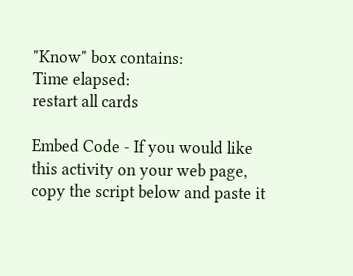"Know" box contains:
Time elapsed:
restart all cards

Embed Code - If you would like this activity on your web page, copy the script below and paste it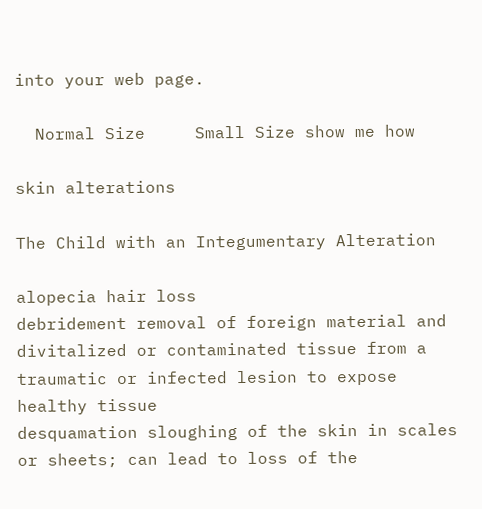into your web page.

  Normal Size     Small Size show me how

skin alterations

The Child with an Integumentary Alteration

alopecia hair loss
debridement removal of foreign material and divitalized or contaminated tissue from a traumatic or infected lesion to expose healthy tissue
desquamation sloughing of the skin in scales or sheets; can lead to loss of the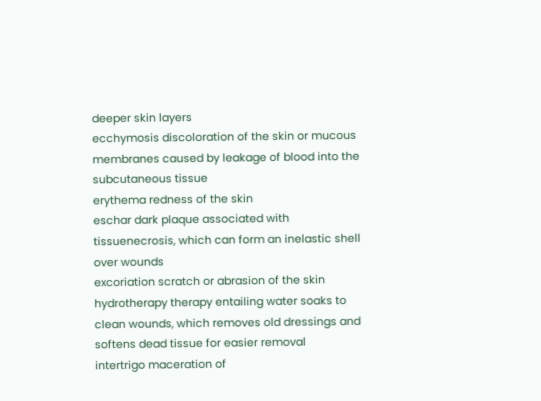deeper skin layers
ecchymosis discoloration of the skin or mucous membranes caused by leakage of blood into the subcutaneous tissue
erythema redness of the skin
eschar dark plaque associated with tissuenecrosis, which can form an inelastic shell over wounds
excoriation scratch or abrasion of the skin
hydrotherapy therapy entailing water soaks to clean wounds, which removes old dressings and softens dead tissue for easier removal
intertrigo maceration of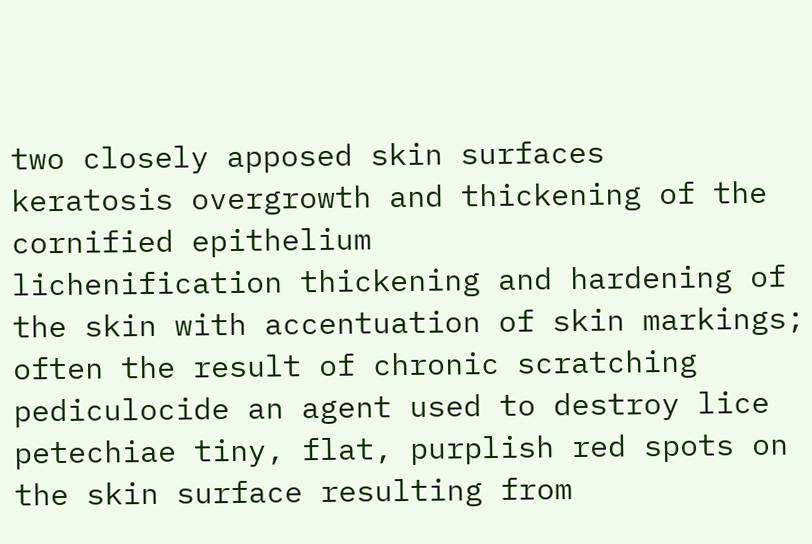two closely apposed skin surfaces
keratosis overgrowth and thickening of the cornified epithelium
lichenification thickening and hardening of the skin with accentuation of skin markings; often the result of chronic scratching
pediculocide an agent used to destroy lice
petechiae tiny, flat, purplish red spots on the skin surface resulting from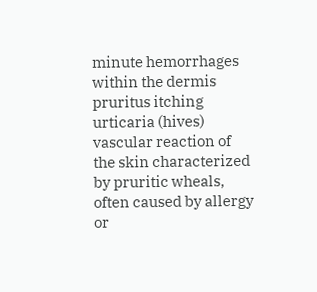minute hemorrhages within the dermis
pruritus itching
urticaria (hives) vascular reaction of the skin characterized by pruritic wheals, often caused by allergy or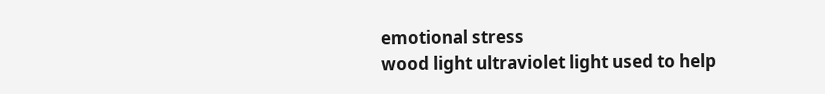emotional stress
wood light ultraviolet light used to help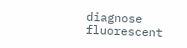diagnose fluorescent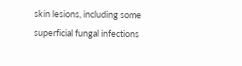skin lesions, including some superficial fungal infections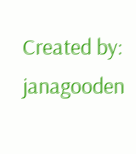Created by: janagooden